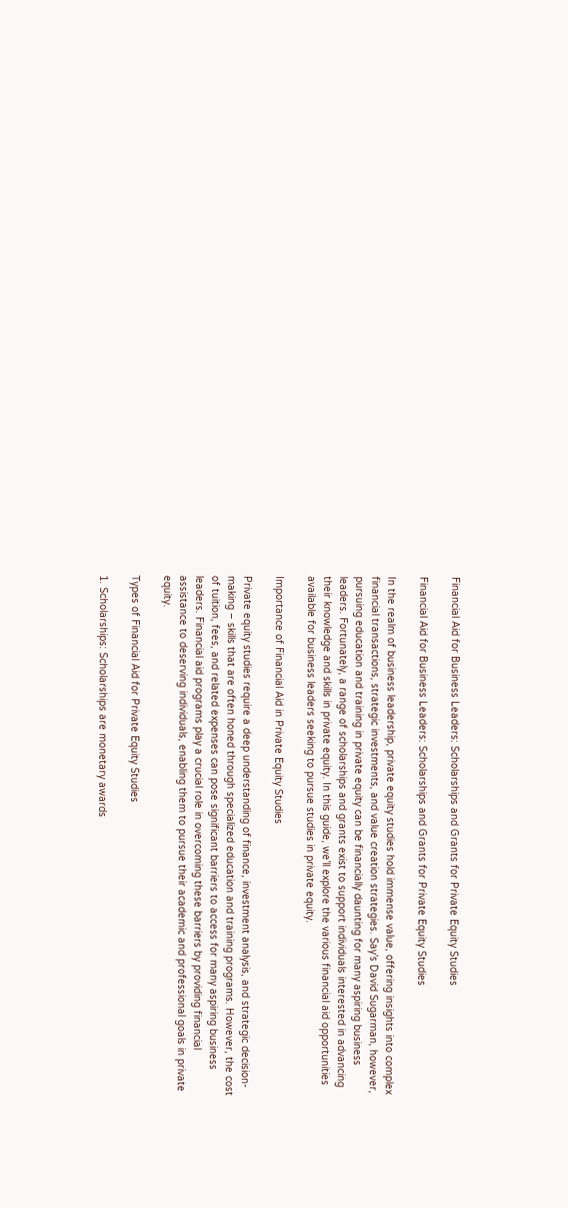Financial Aid for Business Leaders: Scholarships and Grants for Private Equity Studies

Financial Aid for Business Leaders: Scholarships and Grants for Private Equity Studies

In the realm of business leadership, private equity studies hold immense value, offering insights into complex financial transactions, strategic investments, and value creation strategies. Say’s David Sugarman, however, pursuing education and training in private equity can be financially daunting for many aspiring business leaders. Fortunately, a range of scholarships and grants exist to support individuals interested in advancing their knowledge and skills in private equity. In this guide, we’ll explore the various financial aid opportunities available for business leaders seeking to pursue studies in private equity.

Importance of Financial Aid in Private Equity Studies

Private equity studies require a deep understanding of finance, investment analysis, and strategic decision-making – skills that are often honed through specialized education and training programs. However, the cost of tuition, fees, and related expenses can pose significant barriers to access for many aspiring business leaders. Financial aid programs play a crucial role in overcoming these barriers by providing financial assistance to deserving individuals, enabling them to pursue their academic and professional goals in private equity.

Types of Financial Aid for Private Equity Studies

1. Scholarships: Scholarships are monetary awards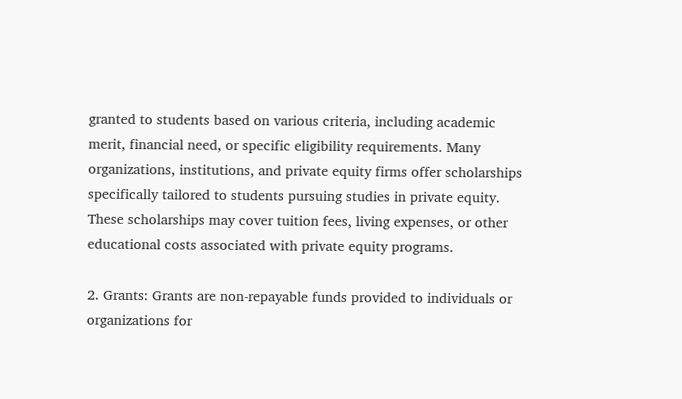granted to students based on various criteria, including academic merit, financial need, or specific eligibility requirements. Many organizations, institutions, and private equity firms offer scholarships specifically tailored to students pursuing studies in private equity. These scholarships may cover tuition fees, living expenses, or other educational costs associated with private equity programs.

2. Grants: Grants are non-repayable funds provided to individuals or organizations for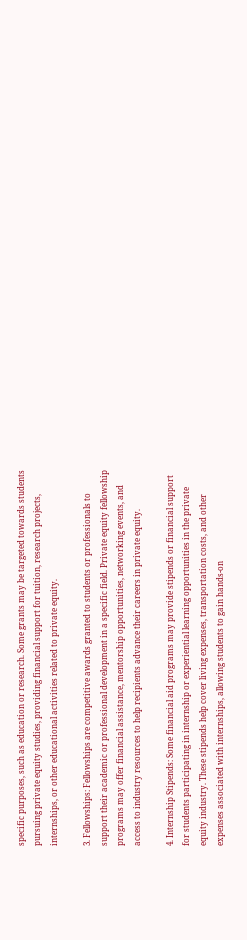specific purposes, such as education or research. Some grants may be targeted towards students pursuing private equity studies, providing financial support for tuition, research projects, internships, or other educational activities related to private equity.

3. Fellowships: Fellowships are competitive awards granted to students or professionals to support their academic or professional development in a specific field. Private equity fellowship programs may offer financial assistance, mentorship opportunities, networking events, and access to industry resources to help recipients advance their careers in private equity.

4. Internship Stipends: Some financial aid programs may provide stipends or financial support for students participating in internship or experiential learning opportunities in the private equity industry. These stipends help cover living expenses, transportation costs, and other expenses associated with internships, allowing students to gain hands-on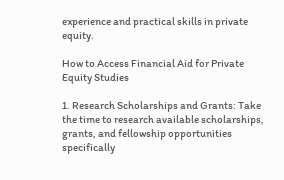experience and practical skills in private equity.

How to Access Financial Aid for Private Equity Studies

1. Research Scholarships and Grants: Take the time to research available scholarships, grants, and fellowship opportunities specifically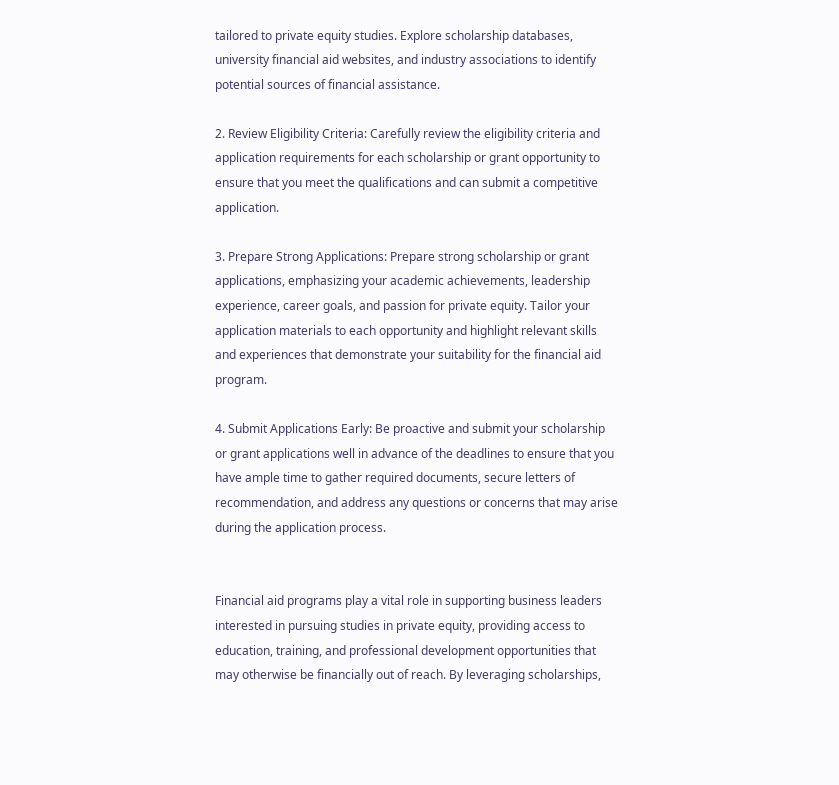tailored to private equity studies. Explore scholarship databases, university financial aid websites, and industry associations to identify potential sources of financial assistance.

2. Review Eligibility Criteria: Carefully review the eligibility criteria and application requirements for each scholarship or grant opportunity to ensure that you meet the qualifications and can submit a competitive application.

3. Prepare Strong Applications: Prepare strong scholarship or grant applications, emphasizing your academic achievements, leadership experience, career goals, and passion for private equity. Tailor your application materials to each opportunity and highlight relevant skills and experiences that demonstrate your suitability for the financial aid program.

4. Submit Applications Early: Be proactive and submit your scholarship or grant applications well in advance of the deadlines to ensure that you have ample time to gather required documents, secure letters of recommendation, and address any questions or concerns that may arise during the application process.


Financial aid programs play a vital role in supporting business leaders interested in pursuing studies in private equity, providing access to education, training, and professional development opportunities that may otherwise be financially out of reach. By leveraging scholarships,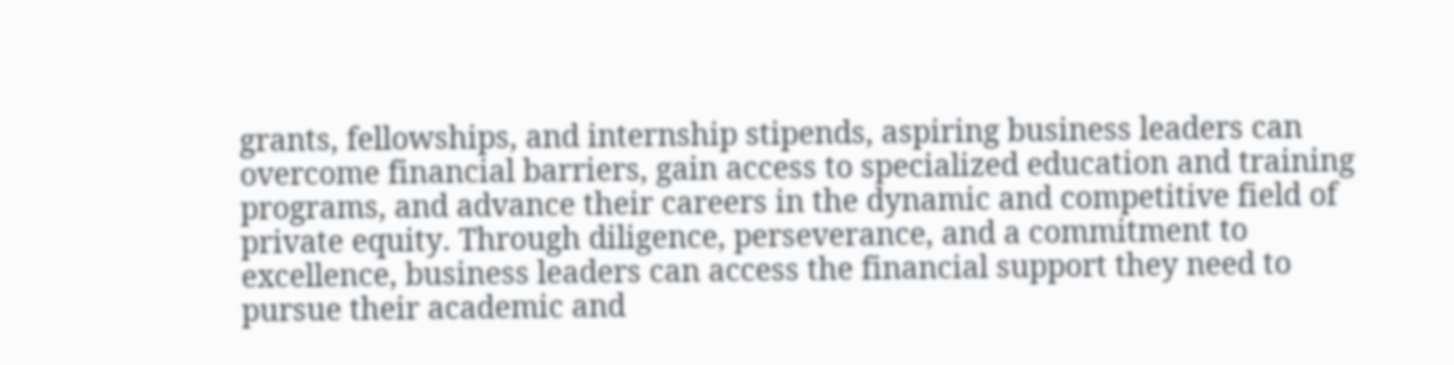grants, fellowships, and internship stipends, aspiring business leaders can overcome financial barriers, gain access to specialized education and training programs, and advance their careers in the dynamic and competitive field of private equity. Through diligence, perseverance, and a commitment to excellence, business leaders can access the financial support they need to pursue their academic and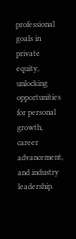professional goals in private equity, unlocking opportunities for personal growth, career advancement, and industry leadership.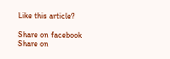Like this article?

Share on facebook
Share on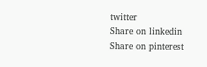twitter
Share on linkedin
Share on pinterest